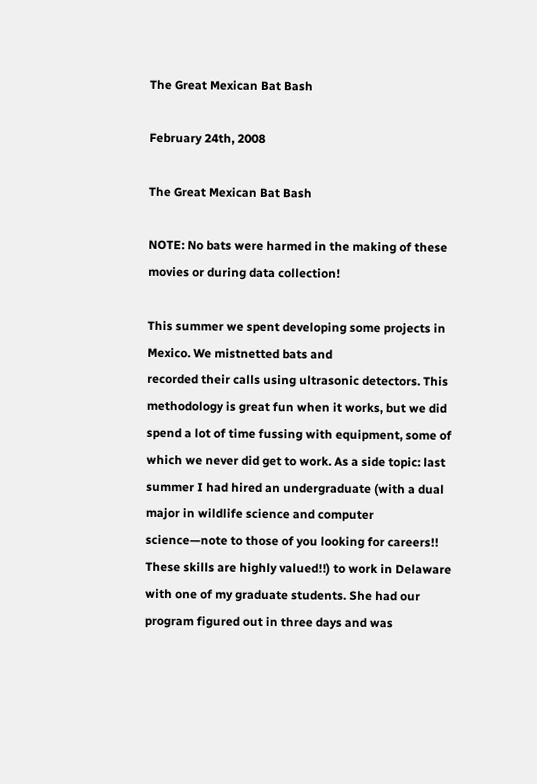The Great Mexican Bat Bash

February 24th, 2008

The Great Mexican Bat Bash

NOTE: No bats were harmed in the making of these movies or during data collection!

This summer we spent developing some projects in Mexico. We mistnetted bats and
recorded their calls using ultrasonic detectors. This methodology is great fun when it works, but we did spend a lot of time fussing with equipment, some of which we never did get to work. As a side topic: last summer I had hired an undergraduate (with a dual major in wildlife science and computer science—note to those of you looking for careers!! These skills are highly valued!!) to work in Delaware with one of my graduate students. She had our program figured out in three days and was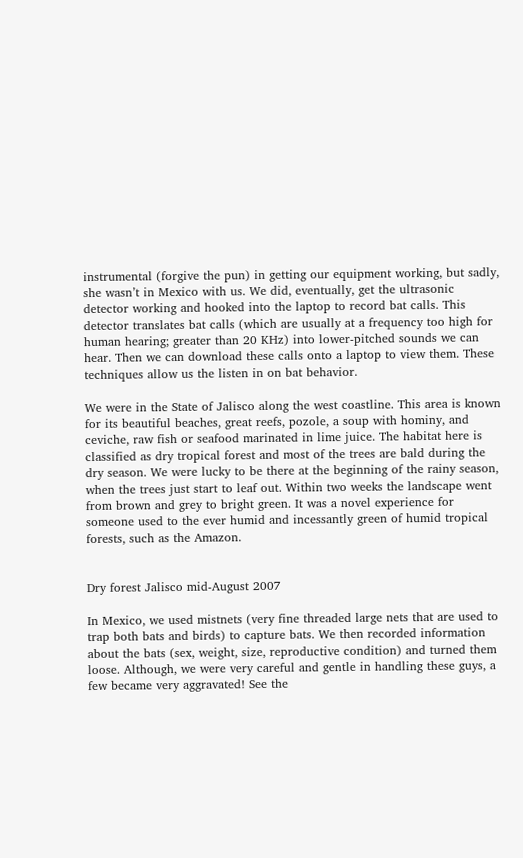instrumental (forgive the pun) in getting our equipment working, but sadly, she wasn’t in Mexico with us. We did, eventually, get the ultrasonic detector working and hooked into the laptop to record bat calls. This detector translates bat calls (which are usually at a frequency too high for human hearing; greater than 20 KHz) into lower-pitched sounds we can hear. Then we can download these calls onto a laptop to view them. These techniques allow us the listen in on bat behavior.

We were in the State of Jalisco along the west coastline. This area is known for its beautiful beaches, great reefs, pozole, a soup with hominy, and ceviche, raw fish or seafood marinated in lime juice. The habitat here is classified as dry tropical forest and most of the trees are bald during the dry season. We were lucky to be there at the beginning of the rainy season, when the trees just start to leaf out. Within two weeks the landscape went from brown and grey to bright green. It was a novel experience for someone used to the ever humid and incessantly green of humid tropical forests, such as the Amazon.


Dry forest Jalisco mid-August 2007

In Mexico, we used mistnets (very fine threaded large nets that are used to trap both bats and birds) to capture bats. We then recorded information about the bats (sex, weight, size, reproductive condition) and turned them loose. Although, we were very careful and gentle in handling these guys, a few became very aggravated! See the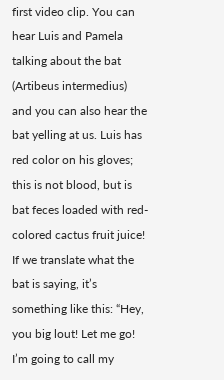first video clip. You can hear Luis and Pamela talking about the bat (Artibeus intermedius) and you can also hear the bat yelling at us. Luis has red color on his gloves; this is not blood, but is bat feces loaded with red-colored cactus fruit juice! If we translate what the bat is saying, it’s something like this: “Hey, you big lout! Let me go! I’m going to call my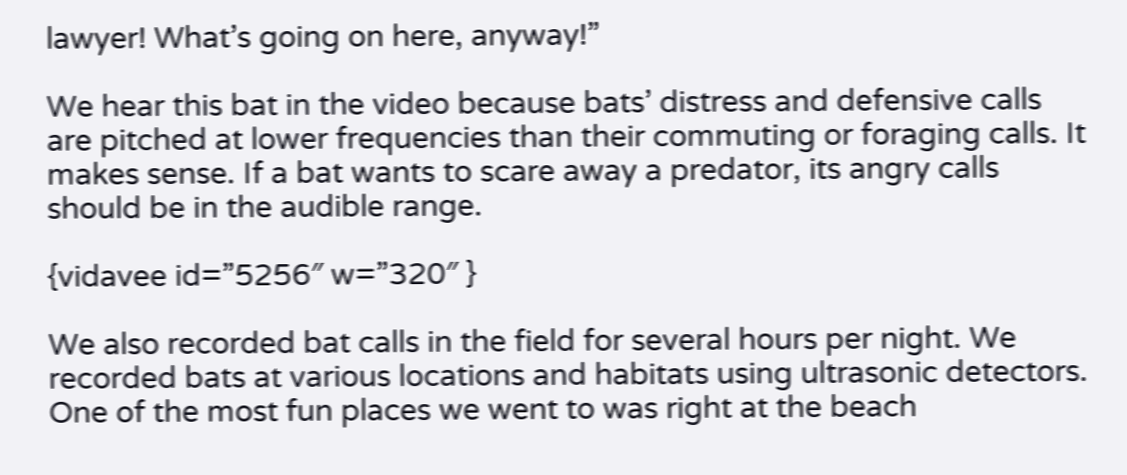lawyer! What’s going on here, anyway!”

We hear this bat in the video because bats’ distress and defensive calls are pitched at lower frequencies than their commuting or foraging calls. It makes sense. If a bat wants to scare away a predator, its angry calls should be in the audible range.

{vidavee id=”5256″ w=”320″ }

We also recorded bat calls in the field for several hours per night. We recorded bats at various locations and habitats using ultrasonic detectors. One of the most fun places we went to was right at the beach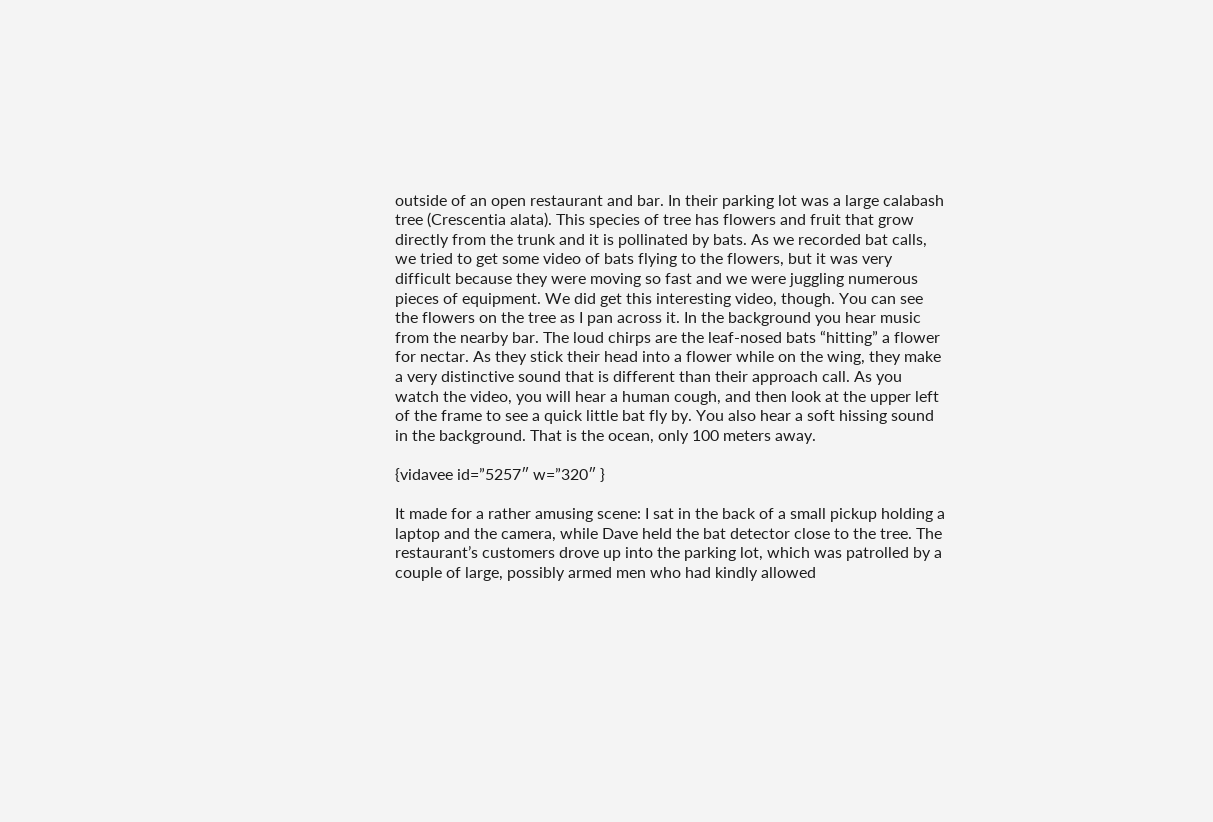outside of an open restaurant and bar. In their parking lot was a large calabash tree (Crescentia alata). This species of tree has flowers and fruit that grow directly from the trunk and it is pollinated by bats. As we recorded bat calls, we tried to get some video of bats flying to the flowers, but it was very difficult because they were moving so fast and we were juggling numerous pieces of equipment. We did get this interesting video, though. You can see the flowers on the tree as I pan across it. In the background you hear music from the nearby bar. The loud chirps are the leaf-nosed bats “hitting” a flower for nectar. As they stick their head into a flower while on the wing, they make a very distinctive sound that is different than their approach call. As you watch the video, you will hear a human cough, and then look at the upper left of the frame to see a quick little bat fly by. You also hear a soft hissing sound in the background. That is the ocean, only 100 meters away.

{vidavee id=”5257″ w=”320″ }

It made for a rather amusing scene: I sat in the back of a small pickup holding a laptop and the camera, while Dave held the bat detector close to the tree. The restaurant’s customers drove up into the parking lot, which was patrolled by a couple of large, possibly armed men who had kindly allowed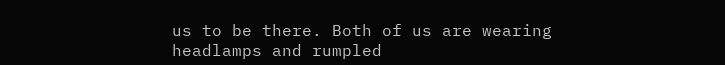us to be there. Both of us are wearing headlamps and rumpled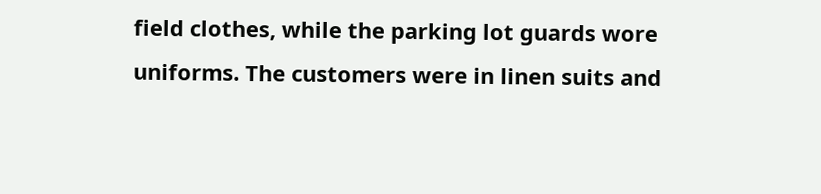field clothes, while the parking lot guards wore uniforms. The customers were in linen suits and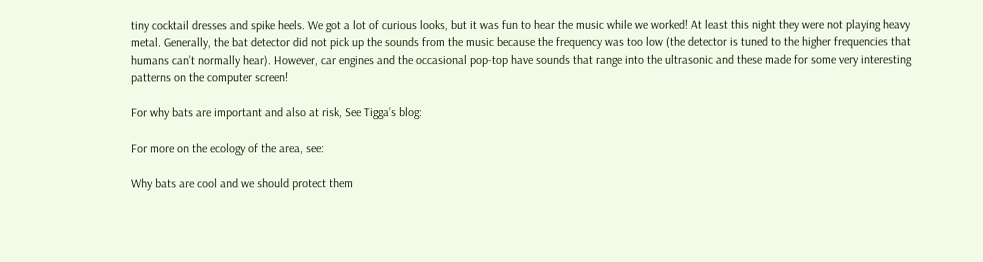tiny cocktail dresses and spike heels. We got a lot of curious looks, but it was fun to hear the music while we worked! At least this night they were not playing heavy metal. Generally, the bat detector did not pick up the sounds from the music because the frequency was too low (the detector is tuned to the higher frequencies that humans can’t normally hear). However, car engines and the occasional pop-top have sounds that range into the ultrasonic and these made for some very interesting patterns on the computer screen!

For why bats are important and also at risk, See Tigga’s blog:

For more on the ecology of the area, see:

Why bats are cool and we should protect them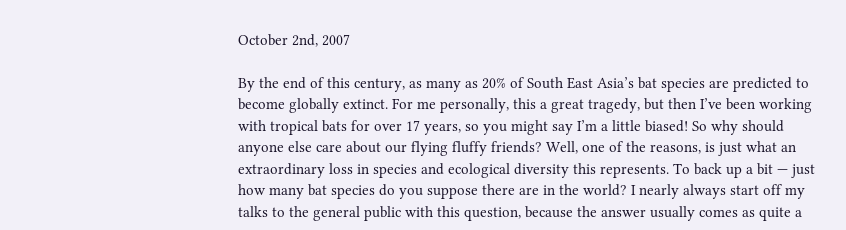October 2nd, 2007

By the end of this century, as many as 20% of South East Asia’s bat species are predicted to become globally extinct. For me personally, this a great tragedy, but then I’ve been working with tropical bats for over 17 years, so you might say I’m a little biased! So why should anyone else care about our flying fluffy friends? Well, one of the reasons, is just what an extraordinary loss in species and ecological diversity this represents. To back up a bit — just how many bat species do you suppose there are in the world? I nearly always start off my talks to the general public with this question, because the answer usually comes as quite a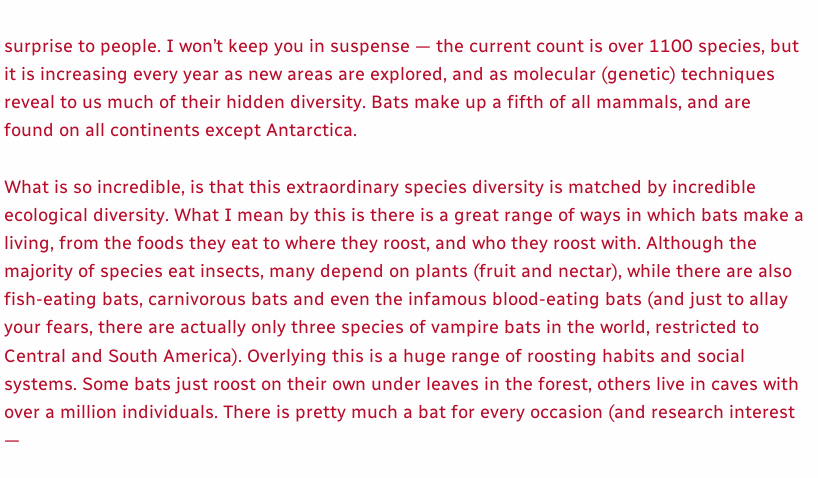surprise to people. I won’t keep you in suspense — the current count is over 1100 species, but it is increasing every year as new areas are explored, and as molecular (genetic) techniques reveal to us much of their hidden diversity. Bats make up a fifth of all mammals, and are found on all continents except Antarctica.

What is so incredible, is that this extraordinary species diversity is matched by incredible ecological diversity. What I mean by this is there is a great range of ways in which bats make a living, from the foods they eat to where they roost, and who they roost with. Although the majority of species eat insects, many depend on plants (fruit and nectar), while there are also fish-eating bats, carnivorous bats and even the infamous blood-eating bats (and just to allay your fears, there are actually only three species of vampire bats in the world, restricted to Central and South America). Overlying this is a huge range of roosting habits and social systems. Some bats just roost on their own under leaves in the forest, others live in caves with over a million individuals. There is pretty much a bat for every occasion (and research interest —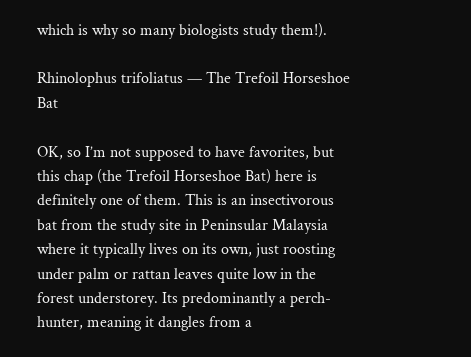which is why so many biologists study them!).

Rhinolophus trifoliatus — The Trefoil Horseshoe Bat

OK, so I’m not supposed to have favorites, but this chap (the Trefoil Horseshoe Bat) here is definitely one of them. This is an insectivorous bat from the study site in Peninsular Malaysia where it typically lives on its own, just roosting under palm or rattan leaves quite low in the forest understorey. Its predominantly a perch-hunter, meaning it dangles from a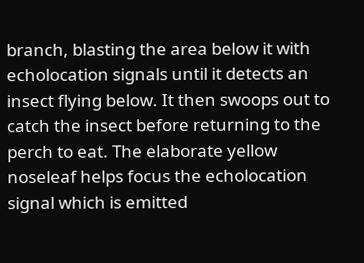branch, blasting the area below it with echolocation signals until it detects an insect flying below. It then swoops out to catch the insect before returning to the perch to eat. The elaborate yellow noseleaf helps focus the echolocation signal which is emitted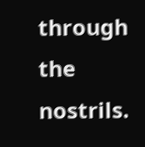through the nostrils.